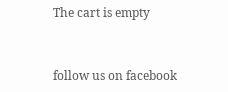The cart is empty


follow us on facebook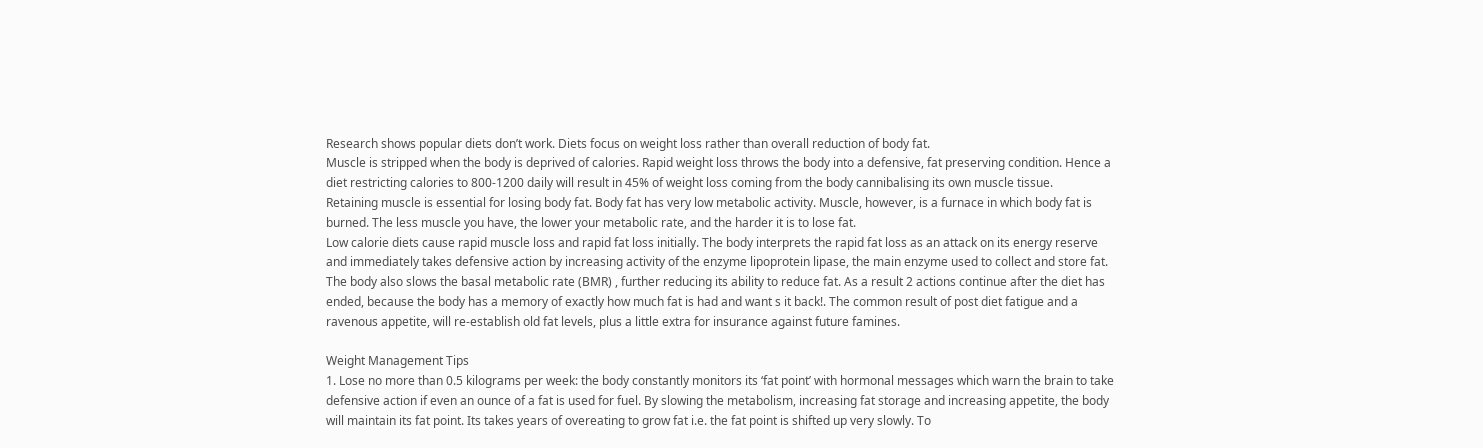Research shows popular diets don’t work. Diets focus on weight loss rather than overall reduction of body fat.
Muscle is stripped when the body is deprived of calories. Rapid weight loss throws the body into a defensive, fat preserving condition. Hence a diet restricting calories to 800-1200 daily will result in 45% of weight loss coming from the body cannibalising its own muscle tissue.
Retaining muscle is essential for losing body fat. Body fat has very low metabolic activity. Muscle, however, is a furnace in which body fat is burned. The less muscle you have, the lower your metabolic rate, and the harder it is to lose fat.
Low calorie diets cause rapid muscle loss and rapid fat loss initially. The body interprets the rapid fat loss as an attack on its energy reserve and immediately takes defensive action by increasing activity of the enzyme lipoprotein lipase, the main enzyme used to collect and store fat. The body also slows the basal metabolic rate (BMR) , further reducing its ability to reduce fat. As a result 2 actions continue after the diet has ended, because the body has a memory of exactly how much fat is had and want s it back!. The common result of post diet fatigue and a ravenous appetite, will re-establish old fat levels, plus a little extra for insurance against future famines.

Weight Management Tips
1. Lose no more than 0.5 kilograms per week: the body constantly monitors its ‘fat point’ with hormonal messages which warn the brain to take defensive action if even an ounce of a fat is used for fuel. By slowing the metabolism, increasing fat storage and increasing appetite, the body will maintain its fat point. Its takes years of overeating to grow fat i.e. the fat point is shifted up very slowly. To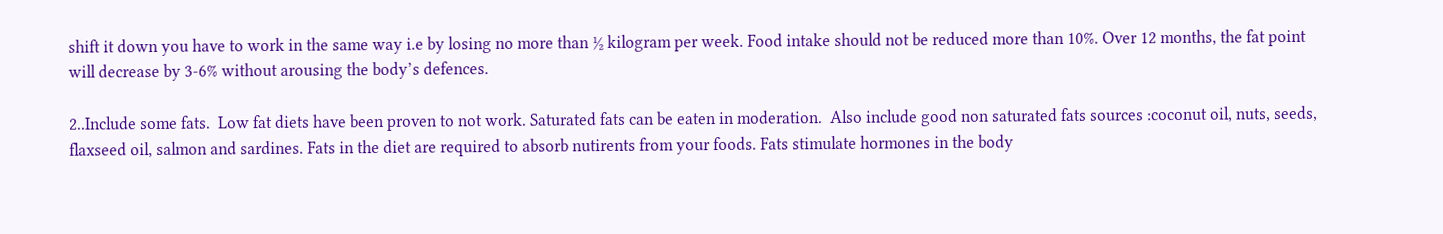shift it down you have to work in the same way i.e by losing no more than ½ kilogram per week. Food intake should not be reduced more than 10%. Over 12 months, the fat point will decrease by 3-6% without arousing the body’s defences.

2..Include some fats.  Low fat diets have been proven to not work. Saturated fats can be eaten in moderation.  Also include good non saturated fats sources :coconut oil, nuts, seeds, flaxseed oil, salmon and sardines. Fats in the diet are required to absorb nutirents from your foods. Fats stimulate hormones in the body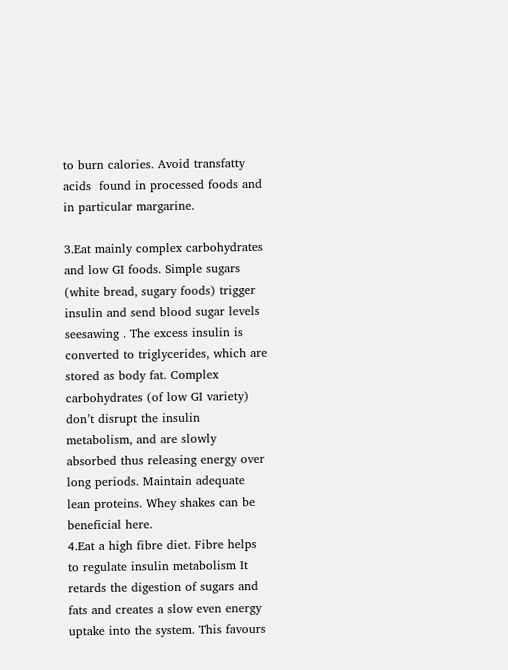to burn calories. Avoid transfatty acids  found in processed foods and in particular margarine.

3.Eat mainly complex carbohydrates and low GI foods. Simple sugars (white bread, sugary foods) trigger insulin and send blood sugar levels seesawing . The excess insulin is converted to triglycerides, which are stored as body fat. Complex carbohydrates (of low GI variety) don’t disrupt the insulin metabolism, and are slowly absorbed thus releasing energy over long periods. Maintain adequate lean proteins. Whey shakes can be beneficial here.
4.Eat a high fibre diet. Fibre helps to regulate insulin metabolism It retards the digestion of sugars and fats and creates a slow even energy uptake into the system. This favours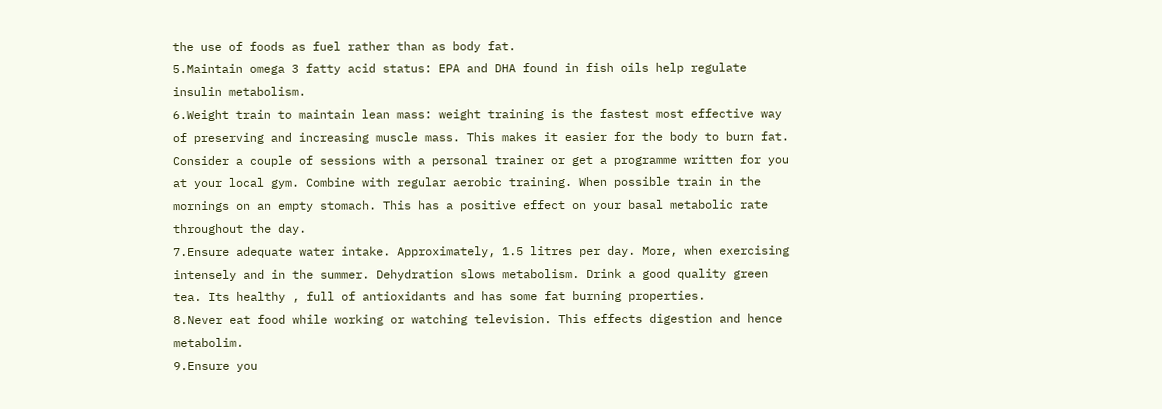the use of foods as fuel rather than as body fat.
5.Maintain omega 3 fatty acid status: EPA and DHA found in fish oils help regulate insulin metabolism.
6.Weight train to maintain lean mass: weight training is the fastest most effective way of preserving and increasing muscle mass. This makes it easier for the body to burn fat. Consider a couple of sessions with a personal trainer or get a programme written for you at your local gym. Combine with regular aerobic training. When possible train in the mornings on an empty stomach. This has a positive effect on your basal metabolic rate throughout the day.
7.Ensure adequate water intake. Approximately, 1.5 litres per day. More, when exercising intensely and in the summer. Dehydration slows metabolism. Drink a good quality green tea. Its healthy , full of antioxidants and has some fat burning properties.
8.Never eat food while working or watching television. This effects digestion and hence metabolim.
9.Ensure you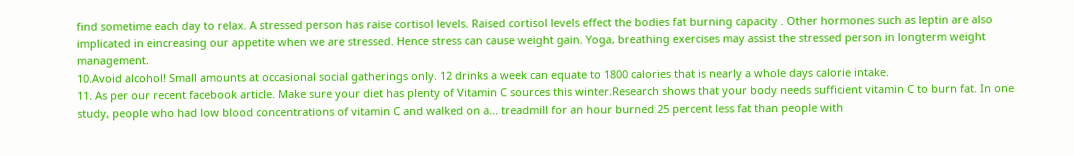find sometime each day to relax. A stressed person has raise cortisol levels. Raised cortisol levels effect the bodies fat burning capacity . Other hormones such as leptin are also implicated in eincreasing our appetite when we are stressed. Hence stress can cause weight gain. Yoga, breathing exercises may assist the stressed person in longterm weight management.
10.Avoid alcohol! Small amounts at occasional social gatherings only. 12 drinks a week can equate to 1800 calories that is nearly a whole days calorie intake.
11. As per our recent facebook article. Make sure your diet has plenty of Vitamin C sources this winter.Research shows that your body needs sufficient vitamin C to burn fat. In one study, people who had low blood concentrations of vitamin C and walked on a... treadmill for an hour burned 25 percent less fat than people with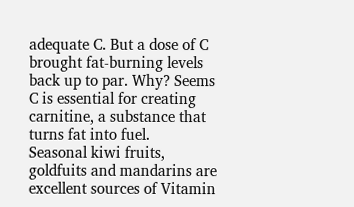adequate C. But a dose of C brought fat-burning levels back up to par. Why? Seems C is essential for creating carnitine, a substance that turns fat into fuel.
Seasonal kiwi fruits, goldfuits and mandarins are excellent sources of Vitamin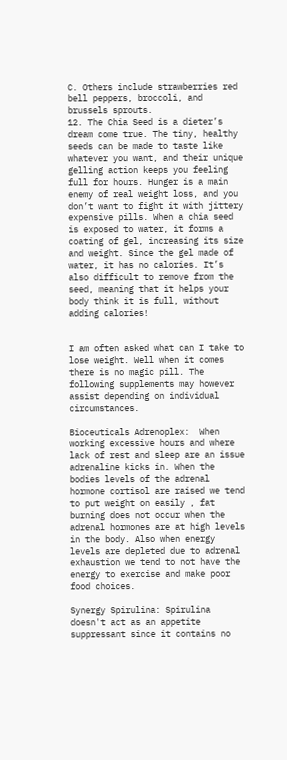C. Others include strawberries red bell peppers, broccoli, and brussels sprouts.
12. The Chia Seed is a dieter’s dream come true. The tiny, healthy seeds can be made to taste like whatever you want, and their unique gelling action keeps you feeling full for hours. Hunger is a main enemy of real weight loss, and you don’t want to fight it with jittery expensive pills. When a chia seed is exposed to water, it forms a coating of gel, increasing its size and weight. Since the gel made of water, it has no calories. It’s also difficult to remove from the seed, meaning that it helps your body think it is full, without adding calories!


I am often asked what can I take to lose weight. Well when it comes there is no magic pill. The following supplements may however assist depending on individual circumstances.

Bioceuticals Adrenoplex:  When working excessive hours and where lack of rest and sleep are an issue adrenaline kicks in. When the bodies levels of the adrenal hormone cortisol are raised we tend to put weight on easily , fat burning does not occur when the adrenal hormones are at high levels in the body. Also when energy levels are depleted due to adrenal exhaustion we tend to not have the energy to exercise and make poor food choices.

Synergy Spirulina: Spirulina doesn't act as an appetite suppressant since it contains no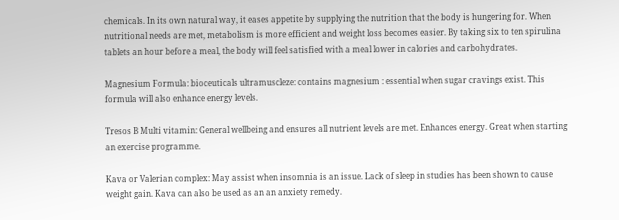chemicals. In its own natural way, it eases appetite by supplying the nutrition that the body is hungering for. When nutritional needs are met, metabolism is more efficient and weight loss becomes easier. By taking six to ten spirulina tablets an hour before a meal, the body will feel satisfied with a meal lower in calories and carbohydrates.

Magnesium Formula: bioceuticals ultramuscleze: contains magnesium : essential when sugar cravings exist. This formula will also enhance energy levels.

Tresos B Multi vitamin: General wellbeing and ensures all nutrient levels are met. Enhances energy. Great when starting an exercise programme.

Kava or Valerian complex: May assist when insomnia is an issue. Lack of sleep in studies has been shown to cause weight gain. Kava can also be used as an an anxiety remedy.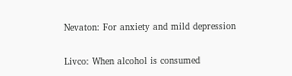Nevaton: For anxiety and mild depression

Livco: When alcohol is consumed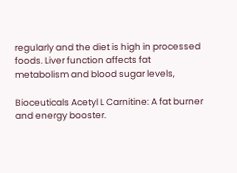regularly and the diet is high in processed foods. Liver function affects fat metabolism and blood sugar levels,

Bioceuticals Acetyl L Carnitine: A fat burner and energy booster.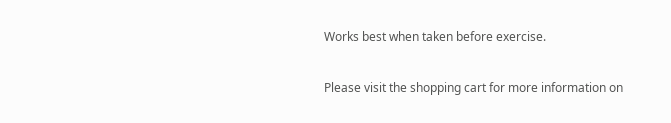Works best when taken before exercise.

Please visit the shopping cart for more information on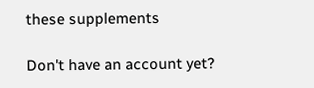these supplements

Don't have an account yet?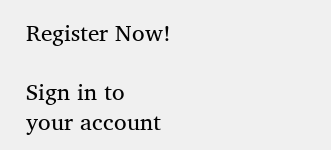Register Now!

Sign in to your account